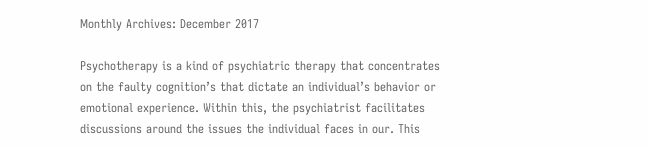Monthly Archives: December 2017

Psychotherapy is a kind of psychiatric therapy that concentrates on the faulty cognition’s that dictate an individual’s behavior or emotional experience. Within this, the psychiatrist facilitates discussions around the issues the individual faces in our. This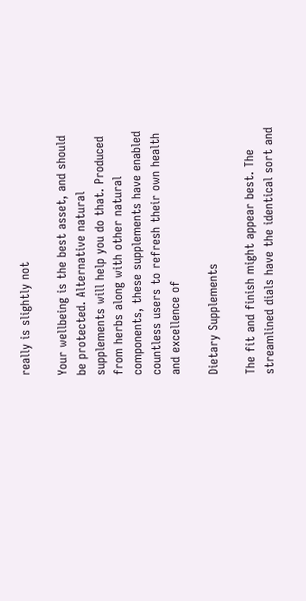really is slightly not

Your wellbeing is the best asset, and should be protected. Alternative natural supplements will help you do that. Produced from herbs along with other natural components, these supplements have enabled countless users to refresh their own health and excellence of

Dietary Supplements

The fit and finish might appear best. The streamlined dials have the identical sort and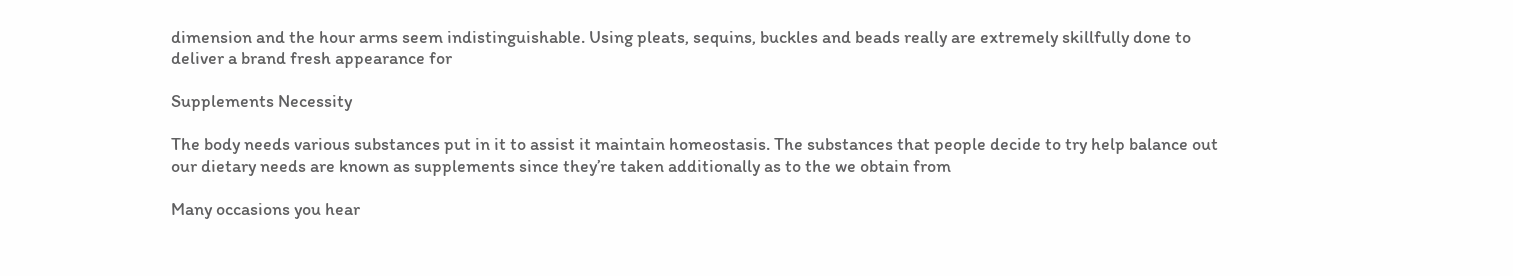dimension and the hour arms seem indistinguishable. Using pleats, sequins, buckles and beads really are extremely skillfully done to deliver a brand fresh appearance for

Supplements Necessity

The body needs various substances put in it to assist it maintain homeostasis. The substances that people decide to try help balance out our dietary needs are known as supplements since they’re taken additionally as to the we obtain from

Many occasions you hear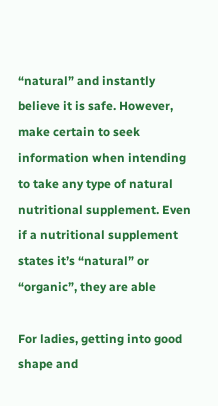“natural” and instantly believe it is safe. However, make certain to seek information when intending to take any type of natural nutritional supplement. Even if a nutritional supplement states it’s “natural” or “organic”, they are able

For ladies, getting into good shape and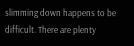slimming down happens to be difficult. There are plenty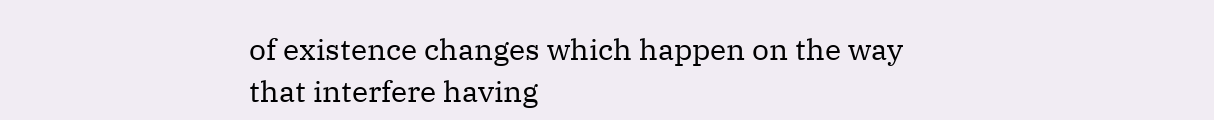of existence changes which happen on the way that interfere having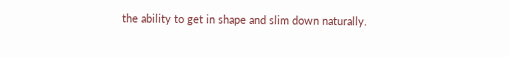the ability to get in shape and slim down naturally.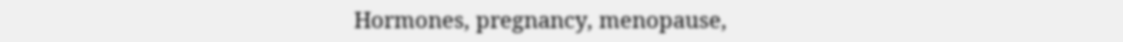Hormones, pregnancy, menopause,